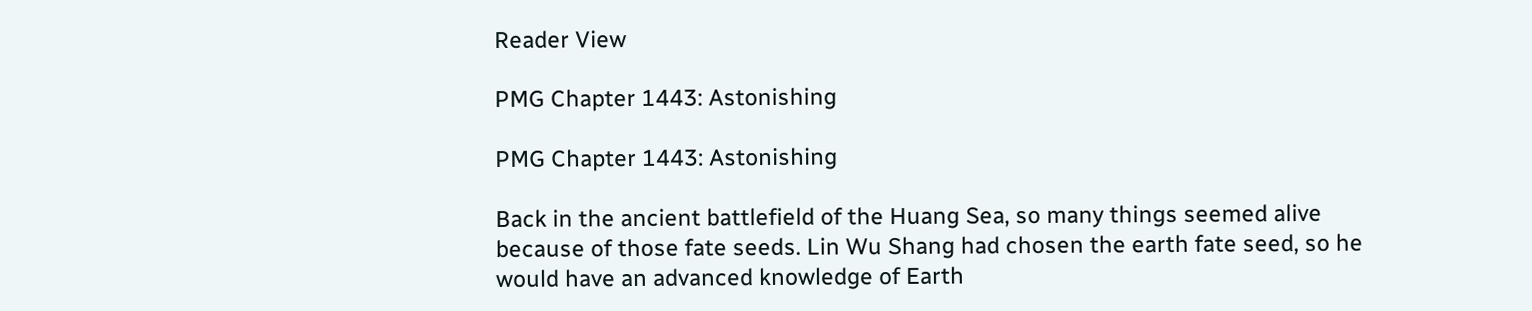Reader View

PMG Chapter 1443: Astonishing

PMG Chapter 1443: Astonishing

Back in the ancient battlefield of the Huang Sea, so many things seemed alive because of those fate seeds. Lin Wu Shang had chosen the earth fate seed, so he would have an advanced knowledge of Earth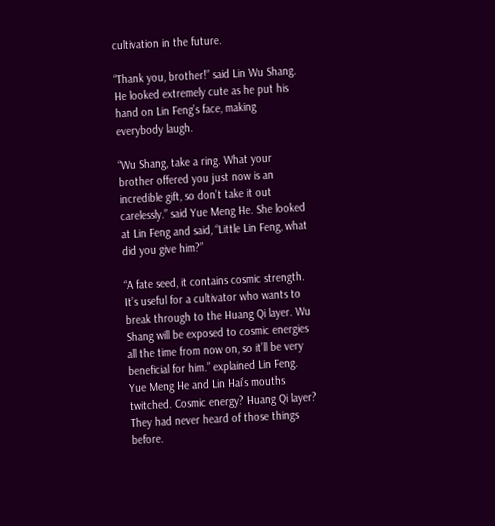cultivation in the future.

“Thank you, brother!” said Lin Wu Shang. He looked extremely cute as he put his hand on Lin Feng’s face, making everybody laugh.

“Wu Shang, take a ring. What your brother offered you just now is an incredible gift, so don’t take it out carelessly.” said Yue Meng He. She looked at Lin Feng and said, “Little Lin Feng, what did you give him?”

“A fate seed, it contains cosmic strength. It’s useful for a cultivator who wants to break through to the Huang Qi layer. Wu Shang will be exposed to cosmic energies all the time from now on, so it’ll be very beneficial for him.” explained Lin Feng. Yue Meng He and Lin Hai’s mouths twitched. Cosmic energy? Huang Qi layer? They had never heard of those things before.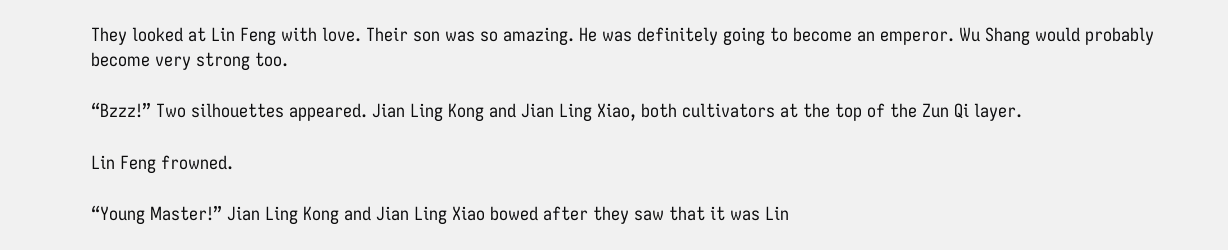They looked at Lin Feng with love. Their son was so amazing. He was definitely going to become an emperor. Wu Shang would probably become very strong too.

“Bzzz!” Two silhouettes appeared. Jian Ling Kong and Jian Ling Xiao, both cultivators at the top of the Zun Qi layer.

Lin Feng frowned.

“Young Master!” Jian Ling Kong and Jian Ling Xiao bowed after they saw that it was Lin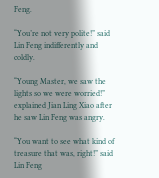Feng.

“You’re not very polite!” said Lin Feng indifferently and coldly.

“Young Master, we saw the lights so we were worried!” explained Jian Ling Xiao after he saw Lin Feng was angry.

“You want to see what kind of treasure that was, right!” said Lin Feng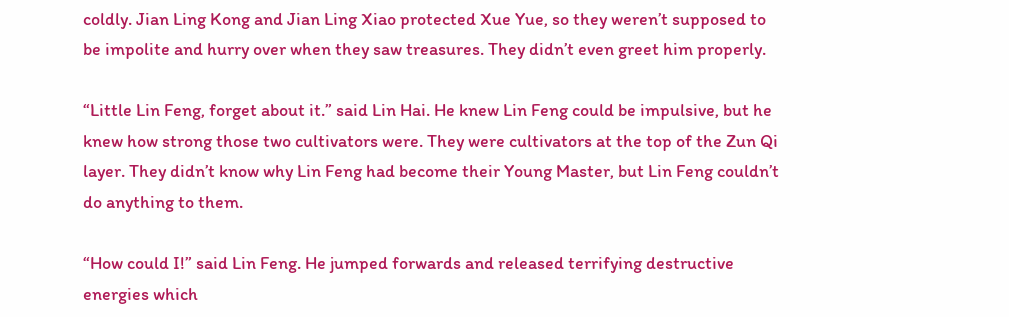coldly. Jian Ling Kong and Jian Ling Xiao protected Xue Yue, so they weren’t supposed to be impolite and hurry over when they saw treasures. They didn’t even greet him properly.

“Little Lin Feng, forget about it.” said Lin Hai. He knew Lin Feng could be impulsive, but he knew how strong those two cultivators were. They were cultivators at the top of the Zun Qi layer. They didn’t know why Lin Feng had become their Young Master, but Lin Feng couldn’t do anything to them.

“How could I!” said Lin Feng. He jumped forwards and released terrifying destructive energies which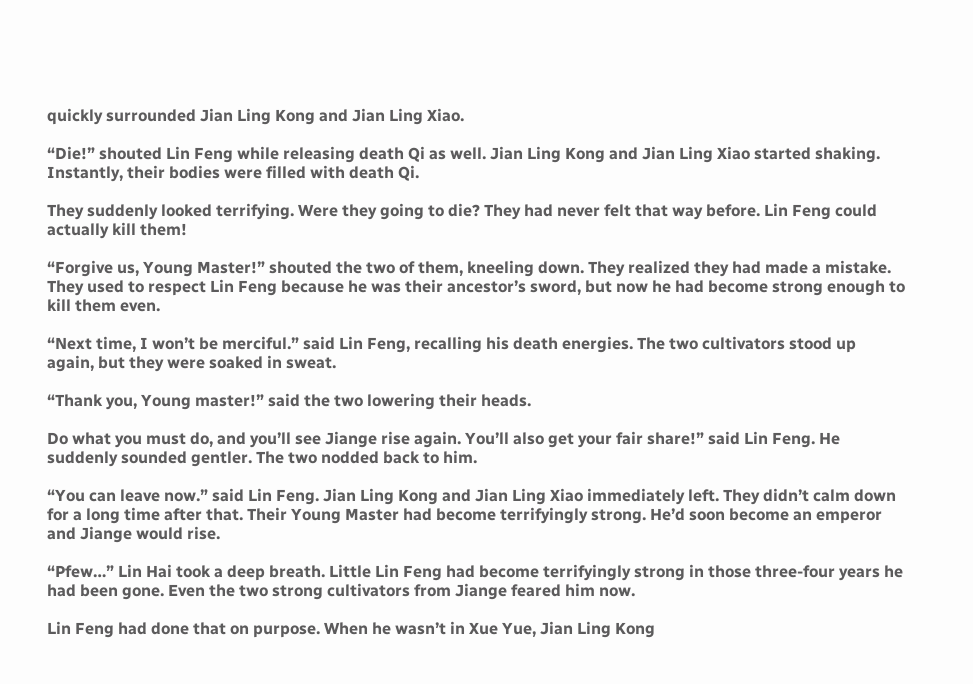quickly surrounded Jian Ling Kong and Jian Ling Xiao.

“Die!” shouted Lin Feng while releasing death Qi as well. Jian Ling Kong and Jian Ling Xiao started shaking. Instantly, their bodies were filled with death Qi.

They suddenly looked terrifying. Were they going to die? They had never felt that way before. Lin Feng could actually kill them!

“Forgive us, Young Master!” shouted the two of them, kneeling down. They realized they had made a mistake. They used to respect Lin Feng because he was their ancestor’s sword, but now he had become strong enough to kill them even.

“Next time, I won’t be merciful.” said Lin Feng, recalling his death energies. The two cultivators stood up again, but they were soaked in sweat.

“Thank you, Young master!” said the two lowering their heads.

Do what you must do, and you’ll see Jiange rise again. You’ll also get your fair share!” said Lin Feng. He suddenly sounded gentler. The two nodded back to him.

“You can leave now.” said Lin Feng. Jian Ling Kong and Jian Ling Xiao immediately left. They didn’t calm down for a long time after that. Their Young Master had become terrifyingly strong. He’d soon become an emperor and Jiange would rise.

“Pfew…” Lin Hai took a deep breath. Little Lin Feng had become terrifyingly strong in those three-four years he had been gone. Even the two strong cultivators from Jiange feared him now.

Lin Feng had done that on purpose. When he wasn’t in Xue Yue, Jian Ling Kong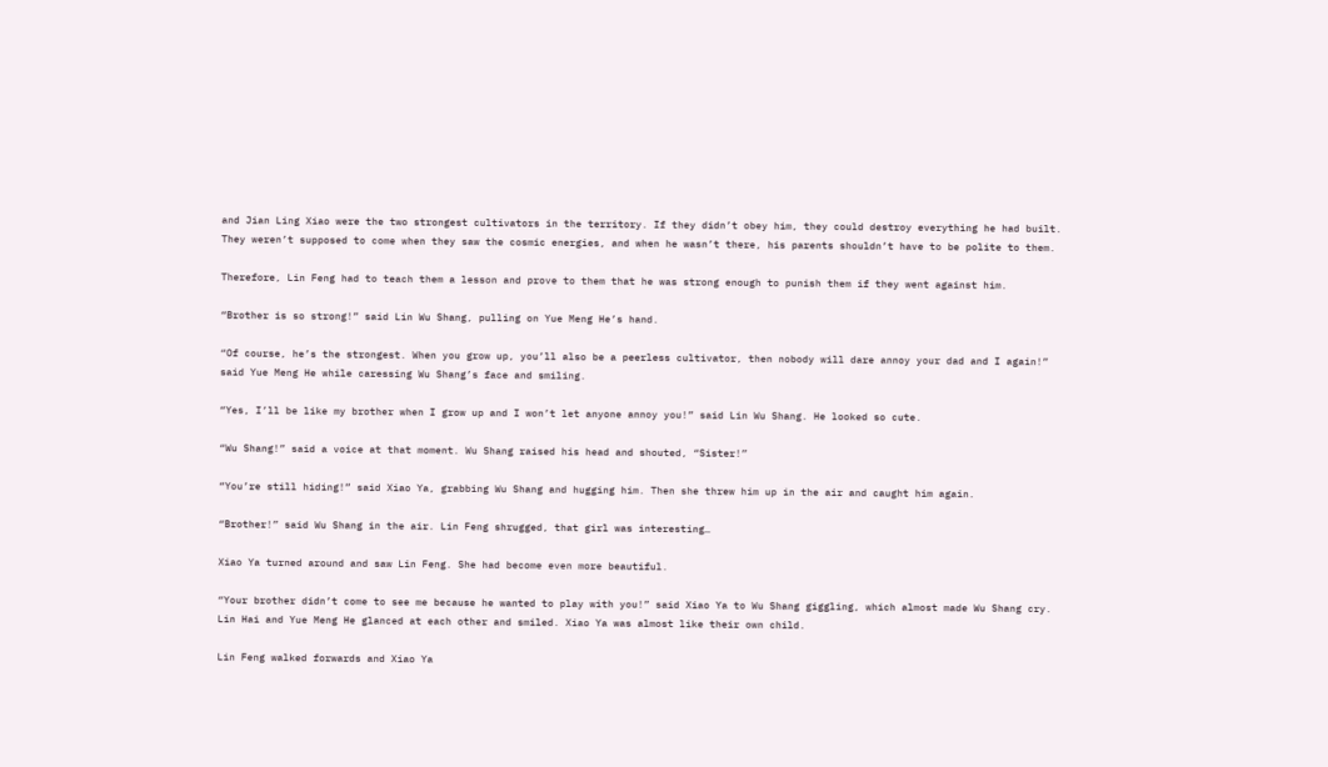and Jian Ling Xiao were the two strongest cultivators in the territory. If they didn’t obey him, they could destroy everything he had built. They weren’t supposed to come when they saw the cosmic energies, and when he wasn’t there, his parents shouldn’t have to be polite to them.

Therefore, Lin Feng had to teach them a lesson and prove to them that he was strong enough to punish them if they went against him.

“Brother is so strong!” said Lin Wu Shang, pulling on Yue Meng He’s hand.

“Of course, he’s the strongest. When you grow up, you’ll also be a peerless cultivator, then nobody will dare annoy your dad and I again!” said Yue Meng He while caressing Wu Shang’s face and smiling.

“Yes, I’ll be like my brother when I grow up and I won’t let anyone annoy you!” said Lin Wu Shang. He looked so cute.

“Wu Shang!” said a voice at that moment. Wu Shang raised his head and shouted, “Sister!”

“You’re still hiding!” said Xiao Ya, grabbing Wu Shang and hugging him. Then she threw him up in the air and caught him again.

“Brother!” said Wu Shang in the air. Lin Feng shrugged, that girl was interesting…

Xiao Ya turned around and saw Lin Feng. She had become even more beautiful.

“Your brother didn’t come to see me because he wanted to play with you!” said Xiao Ya to Wu Shang giggling, which almost made Wu Shang cry. Lin Hai and Yue Meng He glanced at each other and smiled. Xiao Ya was almost like their own child.

Lin Feng walked forwards and Xiao Ya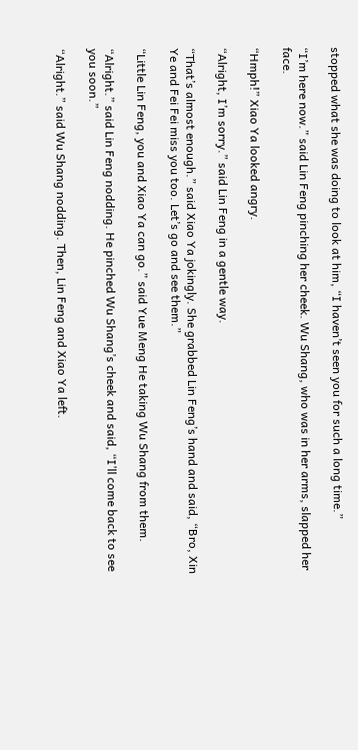stopped what she was doing to look at him, “I haven’t seen you for such a long time.”

“I’m here now.” said Lin Feng pinching her cheek. Wu Shang, who was in her arms, slapped her face.

“Hmph!” Xiao Ya looked angry.

“Alright, I’m sorry.” said Lin Feng in a gentle way.

“That’s almost enough.” said Xiao Ya jokingly. She grabbed Lin Feng’s hand and said, “Bro, Xin Ye and Fei Fei miss you too. Let’s go and see them.”

“Little Lin Feng, you and Xiao Ya can go.” said Yue Meng He taking Wu Shang from them.

“Alright.” said Lin Feng nodding. He pinched Wu Shang’s cheek and said, “I’ll come back to see you soon.”

“Alright.” said Wu Shang nodding. Then, Lin Feng and Xiao Ya left.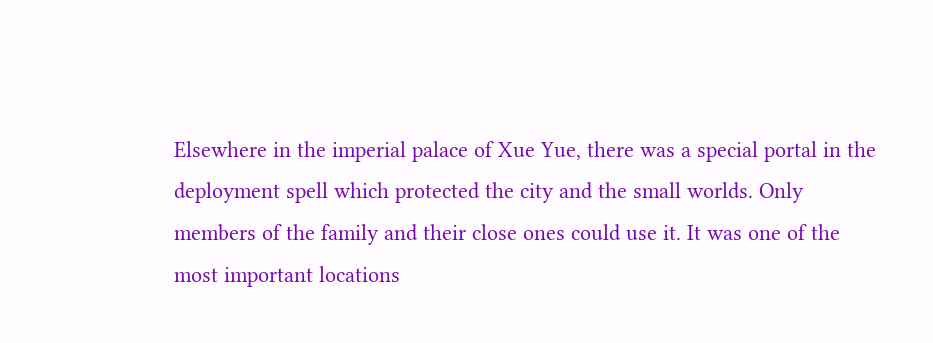Elsewhere in the imperial palace of Xue Yue, there was a special portal in the deployment spell which protected the city and the small worlds. Only members of the family and their close ones could use it. It was one of the most important locations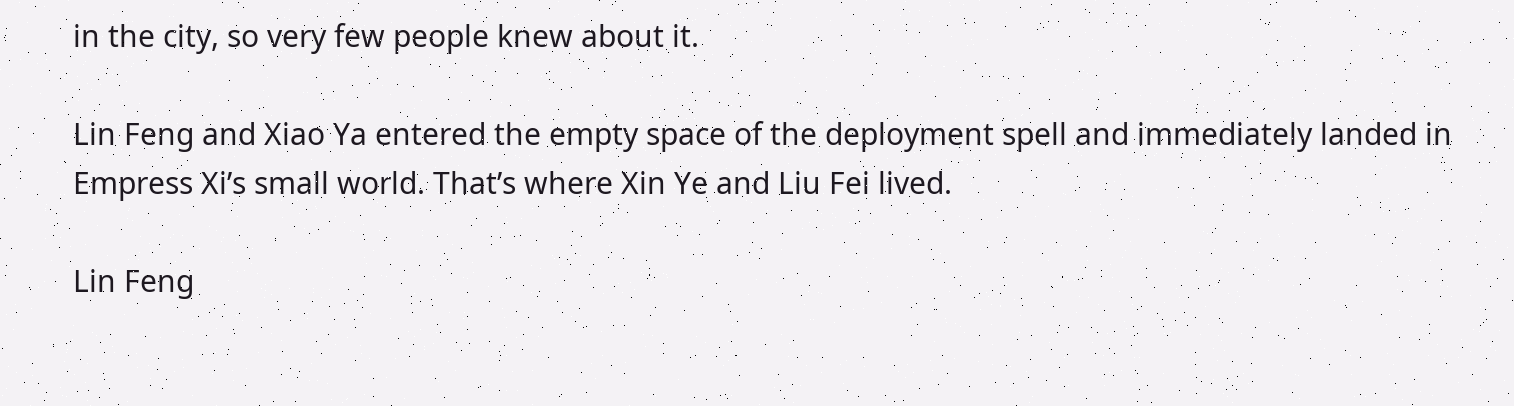in the city, so very few people knew about it.

Lin Feng and Xiao Ya entered the empty space of the deployment spell and immediately landed in Empress Xi’s small world. That’s where Xin Ye and Liu Fei lived.

Lin Feng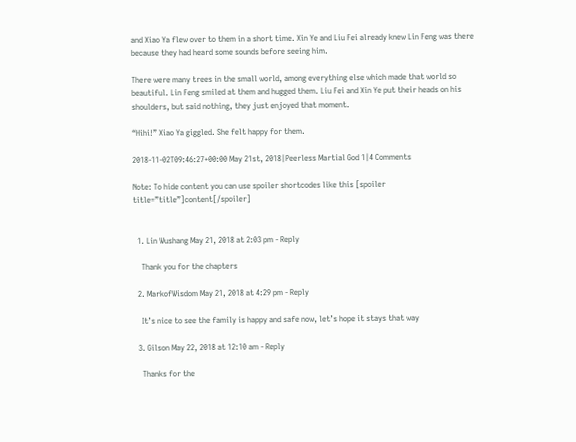and Xiao Ya flew over to them in a short time. Xin Ye and Liu Fei already knew Lin Feng was there because they had heard some sounds before seeing him.

There were many trees in the small world, among everything else which made that world so beautiful. Lin Feng smiled at them and hugged them. Liu Fei and Xin Ye put their heads on his shoulders, but said nothing, they just enjoyed that moment.

“Hihi!” Xiao Ya giggled. She felt happy for them.

2018-11-02T09:46:27+00:00 May 21st, 2018|Peerless Martial God 1|4 Comments

Note: To hide content you can use spoiler shortcodes like this [spoiler title=”title”]content[/spoiler]


  1. Lin Wushang May 21, 2018 at 2:03 pm - Reply

    Thank you for the chapters

  2. MarkofWisdom May 21, 2018 at 4:29 pm - Reply

    It’s nice to see the family is happy and safe now, let’s hope it stays that way

  3. Gilson May 22, 2018 at 12:10 am - Reply

    Thanks for the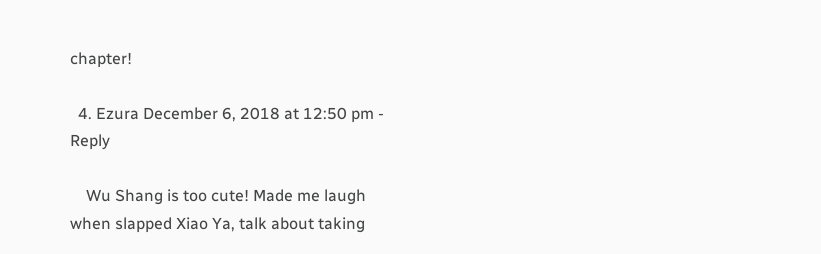chapter!

  4. Ezura December 6, 2018 at 12:50 pm - Reply

    Wu Shang is too cute! Made me laugh when slapped Xiao Ya, talk about taking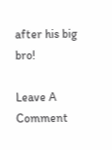after his big bro!

Leave A Comment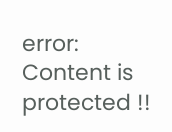error: Content is protected !!